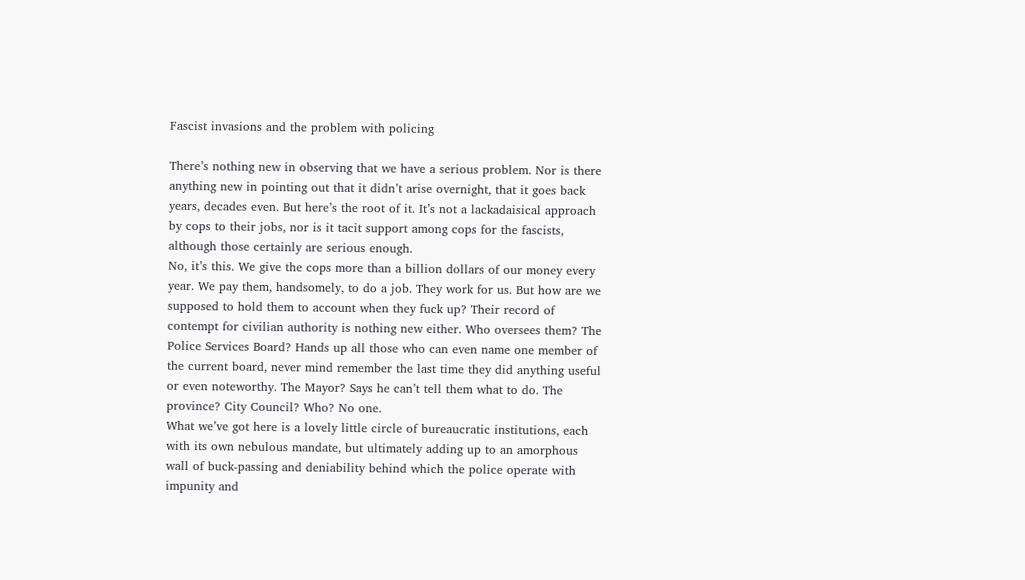Fascist invasions and the problem with policing

There’s nothing new in observing that we have a serious problem. Nor is there anything new in pointing out that it didn’t arise overnight, that it goes back years, decades even. But here’s the root of it. It’s not a lackadaisical approach by cops to their jobs, nor is it tacit support among cops for the fascists, although those certainly are serious enough.
No, it’s this. We give the cops more than a billion dollars of our money every year. We pay them, handsomely, to do a job. They work for us. But how are we supposed to hold them to account when they fuck up? Their record of contempt for civilian authority is nothing new either. Who oversees them? The Police Services Board? Hands up all those who can even name one member of the current board, never mind remember the last time they did anything useful or even noteworthy. The Mayor? Says he can’t tell them what to do. The province? City Council? Who? No one.
What we’ve got here is a lovely little circle of bureaucratic institutions, each with its own nebulous mandate, but ultimately adding up to an amorphous wall of buck-passing and deniability behind which the police operate with impunity and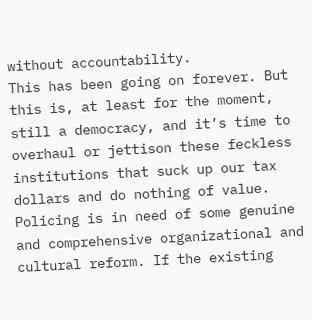without accountability.
This has been going on forever. But this is, at least for the moment, still a democracy, and it’s time to overhaul or jettison these feckless institutions that suck up our tax dollars and do nothing of value. Policing is in need of some genuine and comprehensive organizational and cultural reform. If the existing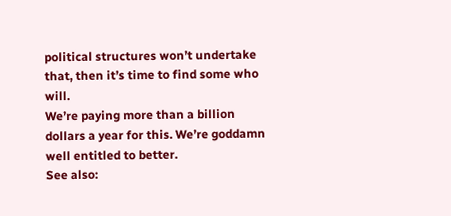political structures won’t undertake that, then it’s time to find some who will.
We’re paying more than a billion dollars a year for this. We’re goddamn well entitled to better.
See also: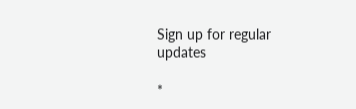Sign up for regular updates

*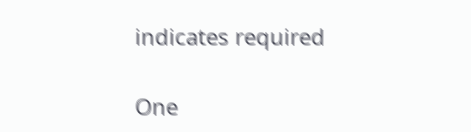indicates required

One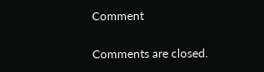Comment

Comments are closed.